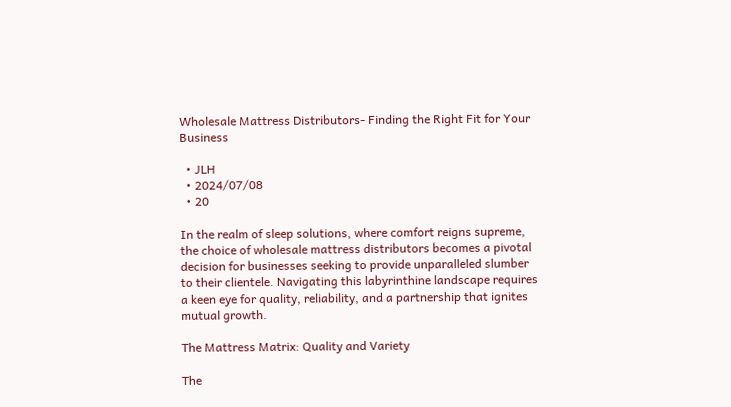Wholesale Mattress Distributors- Finding the Right Fit for Your Business

  • JLH
  • 2024/07/08
  • 20

In the realm of sleep solutions, where comfort reigns supreme, the choice of wholesale mattress distributors becomes a pivotal decision for businesses seeking to provide unparalleled slumber to their clientele. Navigating this labyrinthine landscape requires a keen eye for quality, reliability, and a partnership that ignites mutual growth.

The Mattress Matrix: Quality and Variety

The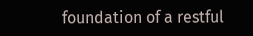foundation of a restful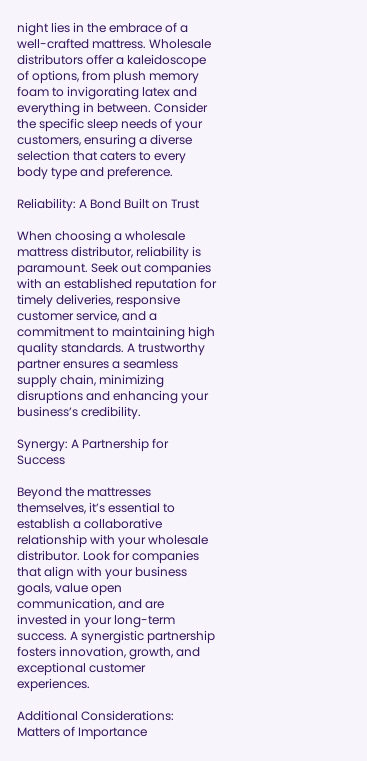night lies in the embrace of a well-crafted mattress. Wholesale distributors offer a kaleidoscope of options, from plush memory foam to invigorating latex and everything in between. Consider the specific sleep needs of your customers, ensuring a diverse selection that caters to every body type and preference.

Reliability: A Bond Built on Trust

When choosing a wholesale mattress distributor, reliability is paramount. Seek out companies with an established reputation for timely deliveries, responsive customer service, and a commitment to maintaining high quality standards. A trustworthy partner ensures a seamless supply chain, minimizing disruptions and enhancing your business’s credibility.

Synergy: A Partnership for Success

Beyond the mattresses themselves, it’s essential to establish a collaborative relationship with your wholesale distributor. Look for companies that align with your business goals, value open communication, and are invested in your long-term success. A synergistic partnership fosters innovation, growth, and exceptional customer experiences.

Additional Considerations: Matters of Importance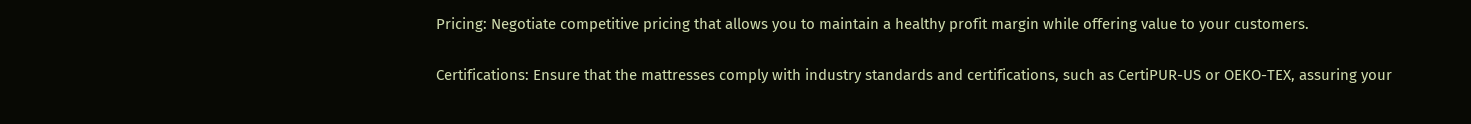Pricing: Negotiate competitive pricing that allows you to maintain a healthy profit margin while offering value to your customers.

Certifications: Ensure that the mattresses comply with industry standards and certifications, such as CertiPUR-US or OEKO-TEX, assuring your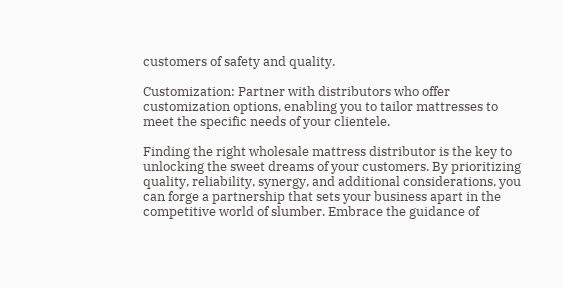customers of safety and quality.

Customization: Partner with distributors who offer customization options, enabling you to tailor mattresses to meet the specific needs of your clientele.

Finding the right wholesale mattress distributor is the key to unlocking the sweet dreams of your customers. By prioritizing quality, reliability, synergy, and additional considerations, you can forge a partnership that sets your business apart in the competitive world of slumber. Embrace the guidance of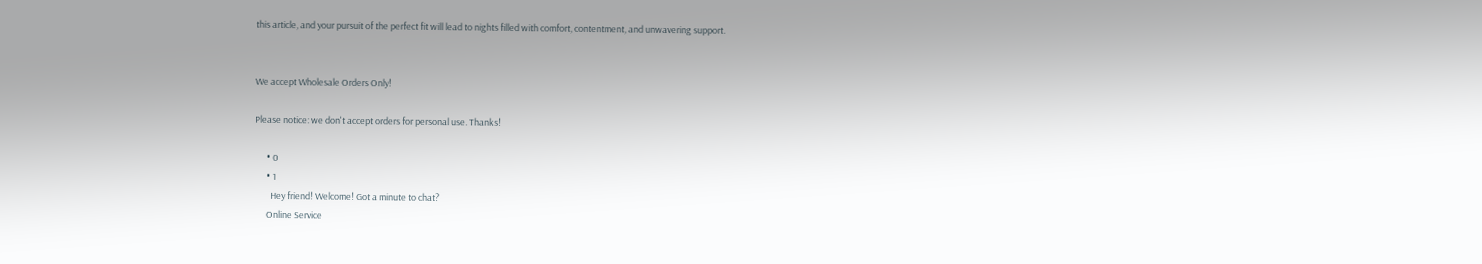this article, and your pursuit of the perfect fit will lead to nights filled with comfort, contentment, and unwavering support.


We accept Wholesale Orders Only!

Please notice: we don't accept orders for personal use. Thanks!

      • 0
      • 1
        Hey friend! Welcome! Got a minute to chat?
      Online Service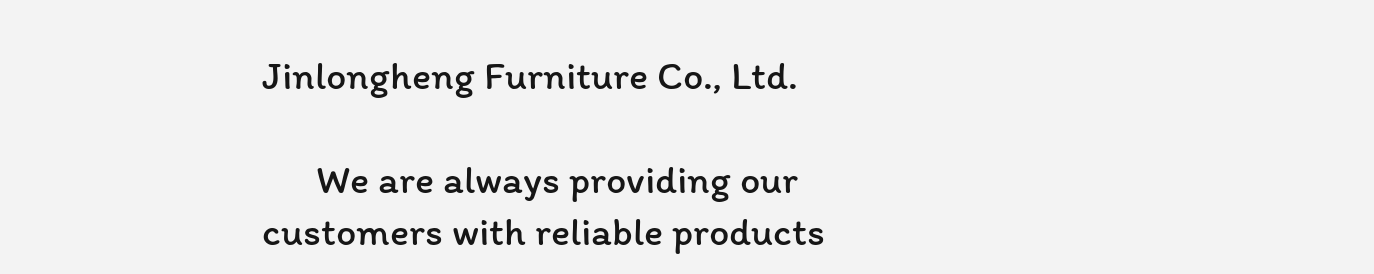Jinlongheng Furniture Co., Ltd.

      We are always providing our customers with reliable products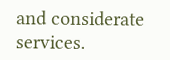and considerate services.